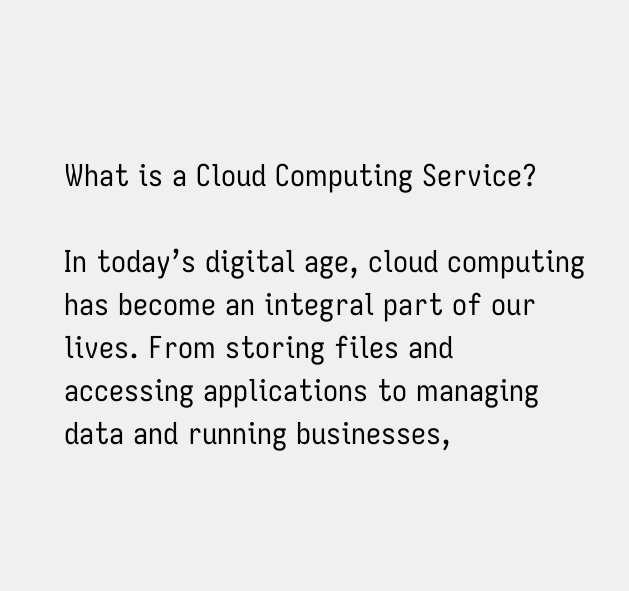What is a Cloud Computing Service?

In today’s digital age, cloud computing has become an integral part of our lives. From storing files and accessing applications to managing data and running businesses,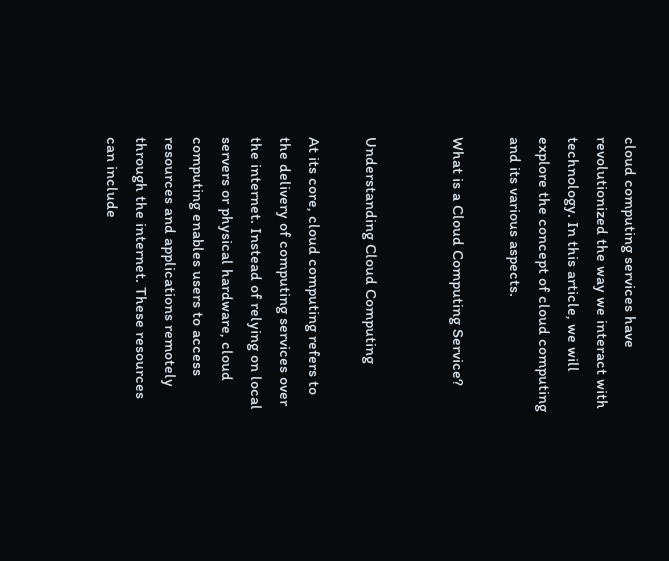cloud computing services have revolutionized the way we interact with technology. In this article, we will explore the concept of cloud computing and its various aspects.

What is a Cloud Computing Service?


Understanding Cloud Computing

At its core, cloud computing refers to the delivery of computing services over the internet. Instead of relying on local servers or physical hardware, cloud computing enables users to access resources and applications remotely through the internet. These resources can include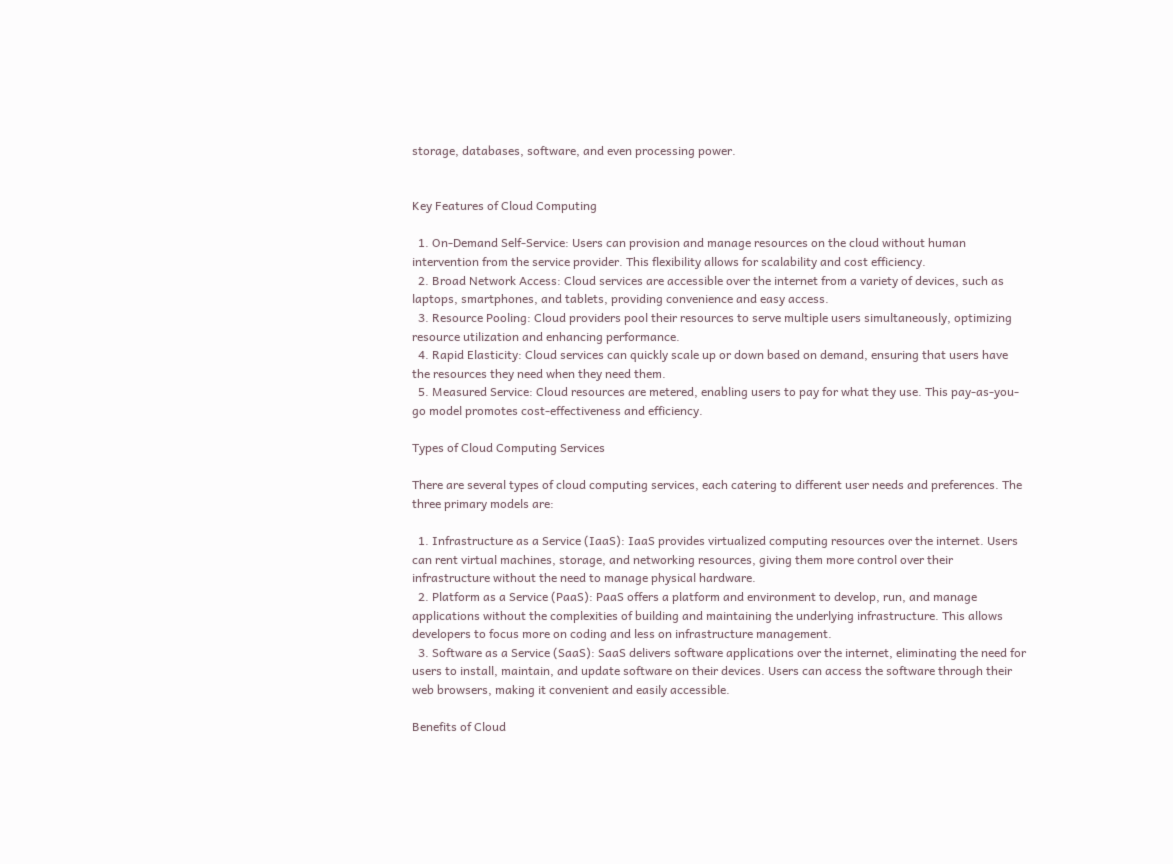storage, databases, software, and even processing power.


Key Features of Cloud Computing

  1. On-Demand Self-Service: Users can provision and manage resources on the cloud without human intervention from the service provider. This flexibility allows for scalability and cost efficiency.
  2. Broad Network Access: Cloud services are accessible over the internet from a variety of devices, such as laptops, smartphones, and tablets, providing convenience and easy access.
  3. Resource Pooling: Cloud providers pool their resources to serve multiple users simultaneously, optimizing resource utilization and enhancing performance.
  4. Rapid Elasticity: Cloud services can quickly scale up or down based on demand, ensuring that users have the resources they need when they need them.
  5. Measured Service: Cloud resources are metered, enabling users to pay for what they use. This pay-as-you-go model promotes cost-effectiveness and efficiency.

Types of Cloud Computing Services

There are several types of cloud computing services, each catering to different user needs and preferences. The three primary models are:

  1. Infrastructure as a Service (IaaS): IaaS provides virtualized computing resources over the internet. Users can rent virtual machines, storage, and networking resources, giving them more control over their infrastructure without the need to manage physical hardware.
  2. Platform as a Service (PaaS): PaaS offers a platform and environment to develop, run, and manage applications without the complexities of building and maintaining the underlying infrastructure. This allows developers to focus more on coding and less on infrastructure management.
  3. Software as a Service (SaaS): SaaS delivers software applications over the internet, eliminating the need for users to install, maintain, and update software on their devices. Users can access the software through their web browsers, making it convenient and easily accessible.

Benefits of Cloud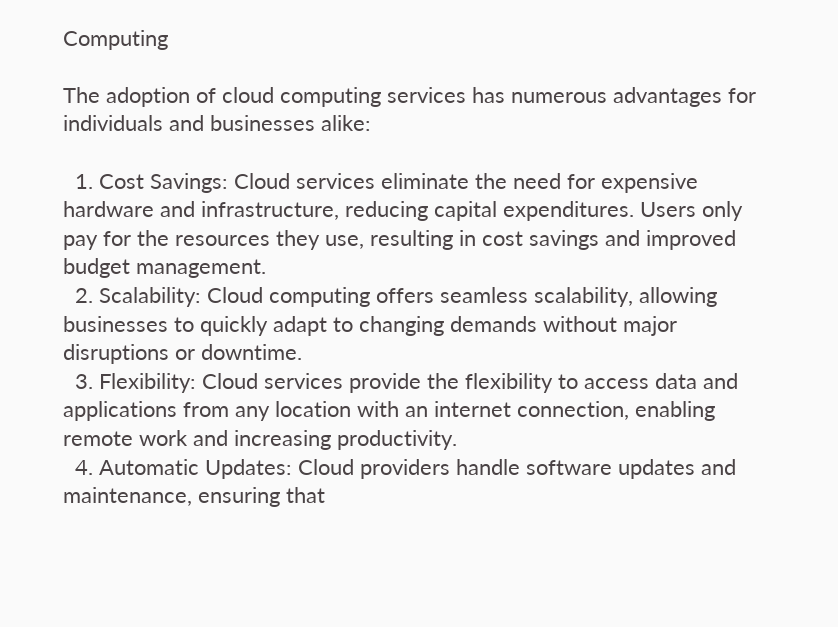Computing

The adoption of cloud computing services has numerous advantages for individuals and businesses alike:

  1. Cost Savings: Cloud services eliminate the need for expensive hardware and infrastructure, reducing capital expenditures. Users only pay for the resources they use, resulting in cost savings and improved budget management.
  2. Scalability: Cloud computing offers seamless scalability, allowing businesses to quickly adapt to changing demands without major disruptions or downtime.
  3. Flexibility: Cloud services provide the flexibility to access data and applications from any location with an internet connection, enabling remote work and increasing productivity.
  4. Automatic Updates: Cloud providers handle software updates and maintenance, ensuring that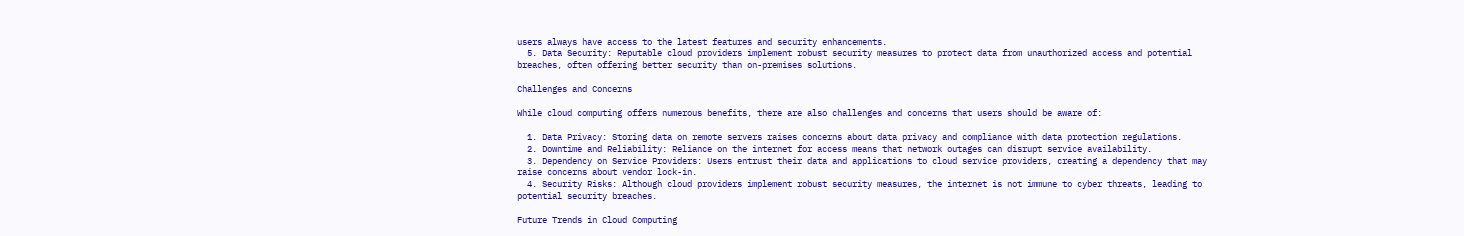users always have access to the latest features and security enhancements.
  5. Data Security: Reputable cloud providers implement robust security measures to protect data from unauthorized access and potential breaches, often offering better security than on-premises solutions.

Challenges and Concerns

While cloud computing offers numerous benefits, there are also challenges and concerns that users should be aware of:

  1. Data Privacy: Storing data on remote servers raises concerns about data privacy and compliance with data protection regulations.
  2. Downtime and Reliability: Reliance on the internet for access means that network outages can disrupt service availability.
  3. Dependency on Service Providers: Users entrust their data and applications to cloud service providers, creating a dependency that may raise concerns about vendor lock-in.
  4. Security Risks: Although cloud providers implement robust security measures, the internet is not immune to cyber threats, leading to potential security breaches.

Future Trends in Cloud Computing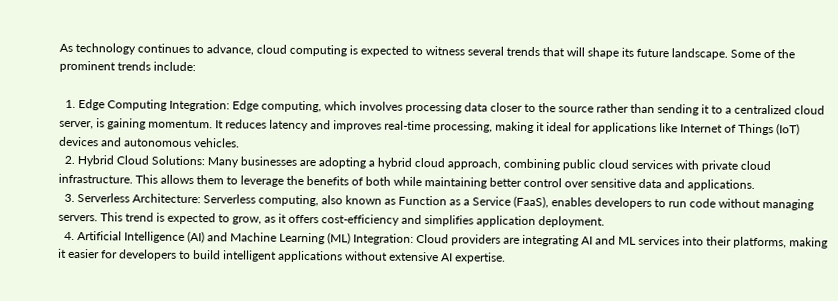As technology continues to advance, cloud computing is expected to witness several trends that will shape its future landscape. Some of the prominent trends include:

  1. Edge Computing Integration: Edge computing, which involves processing data closer to the source rather than sending it to a centralized cloud server, is gaining momentum. It reduces latency and improves real-time processing, making it ideal for applications like Internet of Things (IoT) devices and autonomous vehicles.
  2. Hybrid Cloud Solutions: Many businesses are adopting a hybrid cloud approach, combining public cloud services with private cloud infrastructure. This allows them to leverage the benefits of both while maintaining better control over sensitive data and applications.
  3. Serverless Architecture: Serverless computing, also known as Function as a Service (FaaS), enables developers to run code without managing servers. This trend is expected to grow, as it offers cost-efficiency and simplifies application deployment.
  4. Artificial Intelligence (AI) and Machine Learning (ML) Integration: Cloud providers are integrating AI and ML services into their platforms, making it easier for developers to build intelligent applications without extensive AI expertise.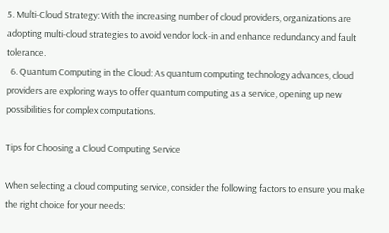5. Multi-Cloud Strategy: With the increasing number of cloud providers, organizations are adopting multi-cloud strategies to avoid vendor lock-in and enhance redundancy and fault tolerance.
  6. Quantum Computing in the Cloud: As quantum computing technology advances, cloud providers are exploring ways to offer quantum computing as a service, opening up new possibilities for complex computations.

Tips for Choosing a Cloud Computing Service

When selecting a cloud computing service, consider the following factors to ensure you make the right choice for your needs: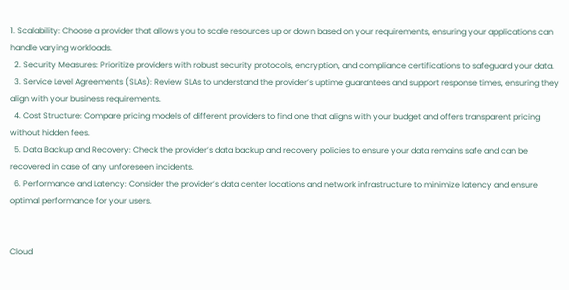1. Scalability: Choose a provider that allows you to scale resources up or down based on your requirements, ensuring your applications can handle varying workloads.
  2. Security Measures: Prioritize providers with robust security protocols, encryption, and compliance certifications to safeguard your data.
  3. Service Level Agreements (SLAs): Review SLAs to understand the provider’s uptime guarantees and support response times, ensuring they align with your business requirements.
  4. Cost Structure: Compare pricing models of different providers to find one that aligns with your budget and offers transparent pricing without hidden fees.
  5. Data Backup and Recovery: Check the provider’s data backup and recovery policies to ensure your data remains safe and can be recovered in case of any unforeseen incidents.
  6. Performance and Latency: Consider the provider’s data center locations and network infrastructure to minimize latency and ensure optimal performance for your users.


Cloud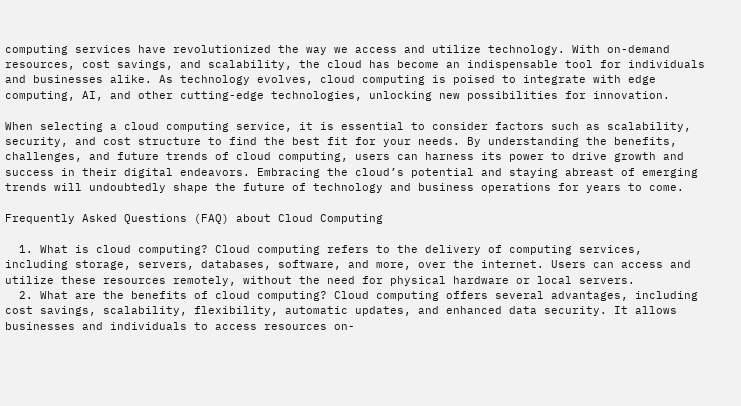computing services have revolutionized the way we access and utilize technology. With on-demand resources, cost savings, and scalability, the cloud has become an indispensable tool for individuals and businesses alike. As technology evolves, cloud computing is poised to integrate with edge computing, AI, and other cutting-edge technologies, unlocking new possibilities for innovation.

When selecting a cloud computing service, it is essential to consider factors such as scalability, security, and cost structure to find the best fit for your needs. By understanding the benefits, challenges, and future trends of cloud computing, users can harness its power to drive growth and success in their digital endeavors. Embracing the cloud’s potential and staying abreast of emerging trends will undoubtedly shape the future of technology and business operations for years to come.

Frequently Asked Questions (FAQ) about Cloud Computing

  1. What is cloud computing? Cloud computing refers to the delivery of computing services, including storage, servers, databases, software, and more, over the internet. Users can access and utilize these resources remotely, without the need for physical hardware or local servers.
  2. What are the benefits of cloud computing? Cloud computing offers several advantages, including cost savings, scalability, flexibility, automatic updates, and enhanced data security. It allows businesses and individuals to access resources on-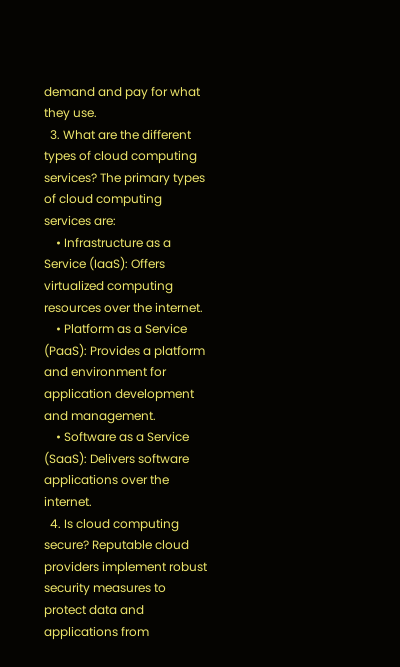demand and pay for what they use.
  3. What are the different types of cloud computing services? The primary types of cloud computing services are:
    • Infrastructure as a Service (IaaS): Offers virtualized computing resources over the internet.
    • Platform as a Service (PaaS): Provides a platform and environment for application development and management.
    • Software as a Service (SaaS): Delivers software applications over the internet.
  4. Is cloud computing secure? Reputable cloud providers implement robust security measures to protect data and applications from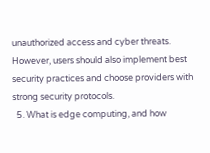unauthorized access and cyber threats. However, users should also implement best security practices and choose providers with strong security protocols.
  5. What is edge computing, and how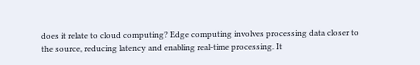does it relate to cloud computing? Edge computing involves processing data closer to the source, reducing latency and enabling real-time processing. It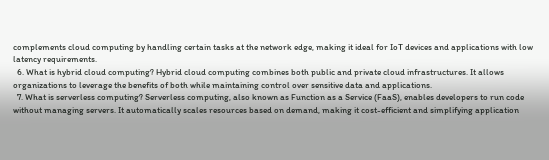complements cloud computing by handling certain tasks at the network edge, making it ideal for IoT devices and applications with low latency requirements.
  6. What is hybrid cloud computing? Hybrid cloud computing combines both public and private cloud infrastructures. It allows organizations to leverage the benefits of both while maintaining control over sensitive data and applications.
  7. What is serverless computing? Serverless computing, also known as Function as a Service (FaaS), enables developers to run code without managing servers. It automatically scales resources based on demand, making it cost-efficient and simplifying application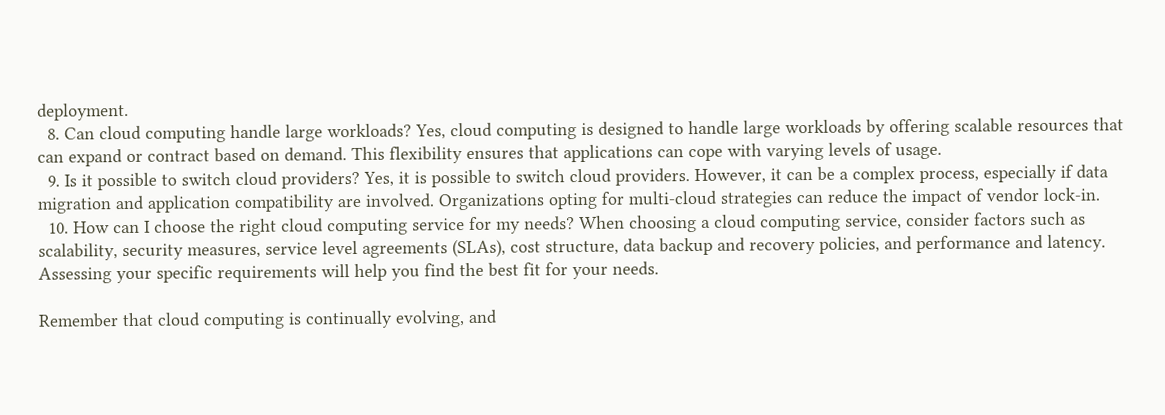deployment.
  8. Can cloud computing handle large workloads? Yes, cloud computing is designed to handle large workloads by offering scalable resources that can expand or contract based on demand. This flexibility ensures that applications can cope with varying levels of usage.
  9. Is it possible to switch cloud providers? Yes, it is possible to switch cloud providers. However, it can be a complex process, especially if data migration and application compatibility are involved. Organizations opting for multi-cloud strategies can reduce the impact of vendor lock-in.
  10. How can I choose the right cloud computing service for my needs? When choosing a cloud computing service, consider factors such as scalability, security measures, service level agreements (SLAs), cost structure, data backup and recovery policies, and performance and latency. Assessing your specific requirements will help you find the best fit for your needs.

Remember that cloud computing is continually evolving, and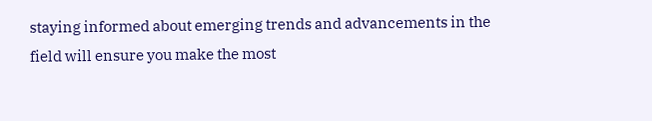staying informed about emerging trends and advancements in the field will ensure you make the most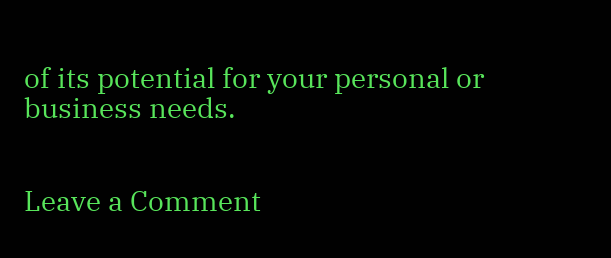of its potential for your personal or business needs.


Leave a Comment